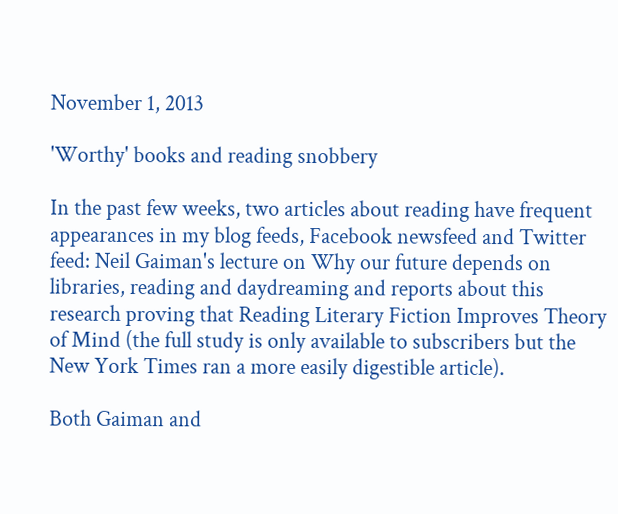November 1, 2013

'Worthy' books and reading snobbery

In the past few weeks, two articles about reading have frequent appearances in my blog feeds, Facebook newsfeed and Twitter feed: Neil Gaiman's lecture on Why our future depends on libraries, reading and daydreaming and reports about this research proving that Reading Literary Fiction Improves Theory of Mind (the full study is only available to subscribers but the New York Times ran a more easily digestible article).

Both Gaiman and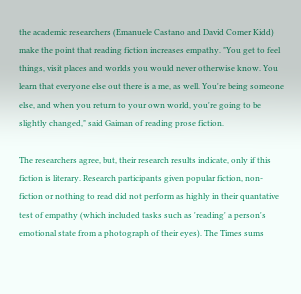the academic researchers (Emanuele Castano and David Comer Kidd) make the point that reading fiction increases empathy. "You get to feel things, visit places and worlds you would never otherwise know. You learn that everyone else out there is a me, as well. You're being someone else, and when you return to your own world, you're going to be slightly changed," said Gaiman of reading prose fiction.

The researchers agree, but, their research results indicate, only if this fiction is literary. Research participants given popular fiction, non-fiction or nothing to read did not perform as highly in their quantative test of empathy (which included tasks such as 'reading' a person's emotional state from a photograph of their eyes). The Times sums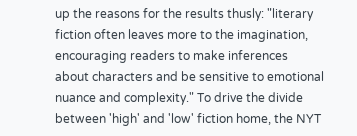up the reasons for the results thusly: "literary fiction often leaves more to the imagination, encouraging readers to make inferences about characters and be sensitive to emotional nuance and complexity." To drive the divide between 'high' and 'low' fiction home, the NYT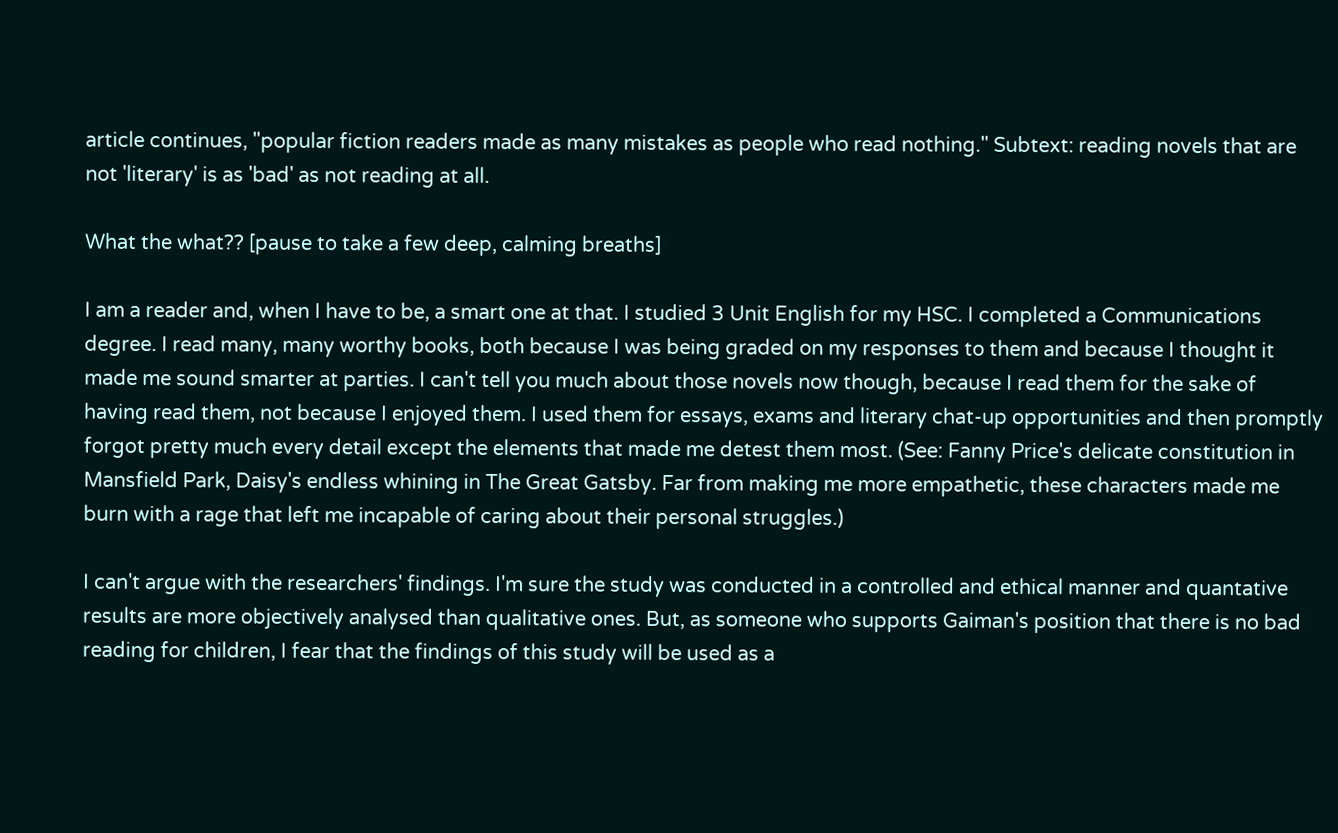article continues, "popular fiction readers made as many mistakes as people who read nothing." Subtext: reading novels that are not 'literary' is as 'bad' as not reading at all.

What the what?? [pause to take a few deep, calming breaths]

I am a reader and, when I have to be, a smart one at that. I studied 3 Unit English for my HSC. I completed a Communications degree. I read many, many worthy books, both because I was being graded on my responses to them and because I thought it made me sound smarter at parties. I can't tell you much about those novels now though, because I read them for the sake of having read them, not because I enjoyed them. I used them for essays, exams and literary chat-up opportunities and then promptly forgot pretty much every detail except the elements that made me detest them most. (See: Fanny Price's delicate constitution in Mansfield Park, Daisy's endless whining in The Great Gatsby. Far from making me more empathetic, these characters made me burn with a rage that left me incapable of caring about their personal struggles.)

I can't argue with the researchers' findings. I'm sure the study was conducted in a controlled and ethical manner and quantative results are more objectively analysed than qualitative ones. But, as someone who supports Gaiman's position that there is no bad reading for children, I fear that the findings of this study will be used as a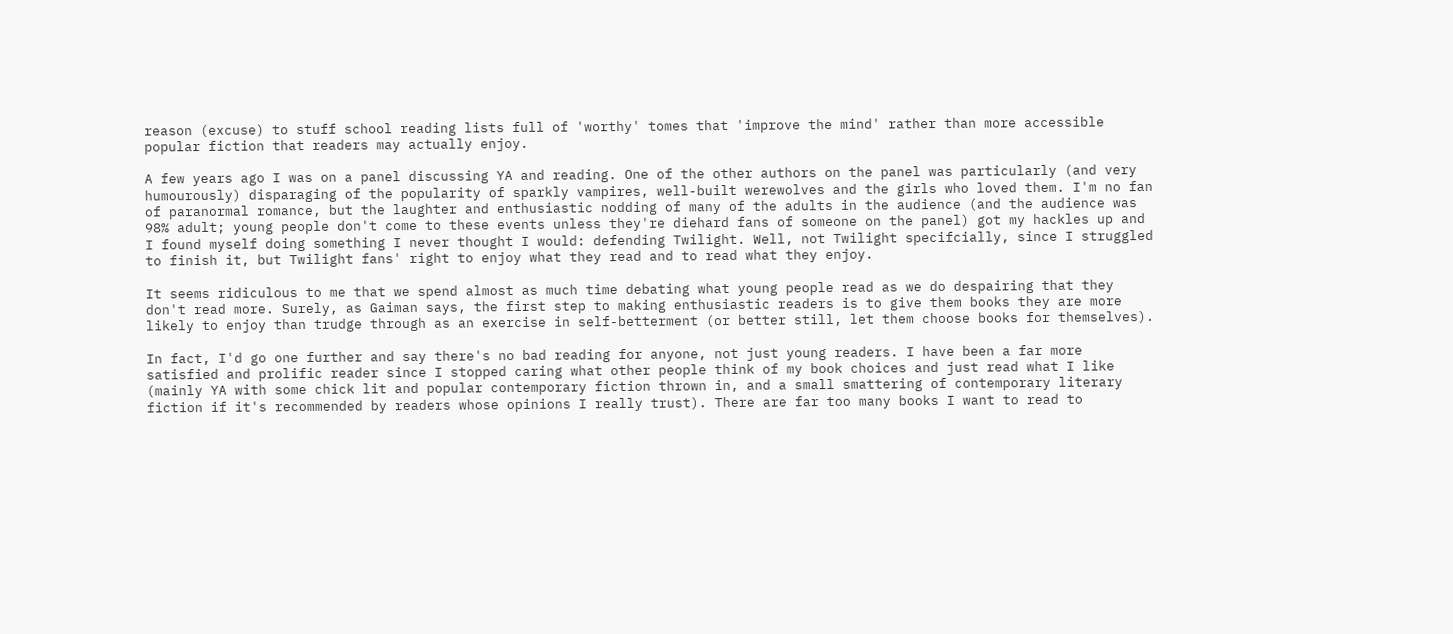reason (excuse) to stuff school reading lists full of 'worthy' tomes that 'improve the mind' rather than more accessible popular fiction that readers may actually enjoy.

A few years ago I was on a panel discussing YA and reading. One of the other authors on the panel was particularly (and very humourously) disparaging of the popularity of sparkly vampires, well-built werewolves and the girls who loved them. I'm no fan of paranormal romance, but the laughter and enthusiastic nodding of many of the adults in the audience (and the audience was 98% adult; young people don't come to these events unless they're diehard fans of someone on the panel) got my hackles up and I found myself doing something I never thought I would: defending Twilight. Well, not Twilight specifcially, since I struggled to finish it, but Twilight fans' right to enjoy what they read and to read what they enjoy.

It seems ridiculous to me that we spend almost as much time debating what young people read as we do despairing that they don't read more. Surely, as Gaiman says, the first step to making enthusiastic readers is to give them books they are more likely to enjoy than trudge through as an exercise in self-betterment (or better still, let them choose books for themselves).

In fact, I'd go one further and say there's no bad reading for anyone, not just young readers. I have been a far more satisfied and prolific reader since I stopped caring what other people think of my book choices and just read what I like (mainly YA with some chick lit and popular contemporary fiction thrown in, and a small smattering of contemporary literary fiction if it's recommended by readers whose opinions I really trust). There are far too many books I want to read to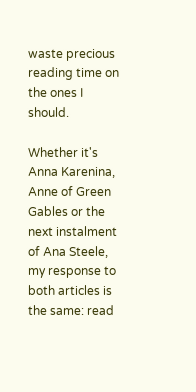waste precious reading time on the ones I should.

Whether it's Anna Karenina, Anne of Green Gables or the next instalment of Ana Steele, my response to both articles is the same: read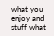what you enjoy and stuff what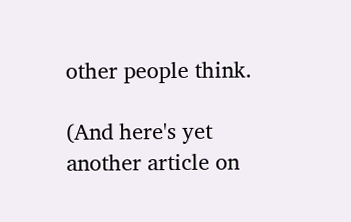other people think.

(And here's yet another article on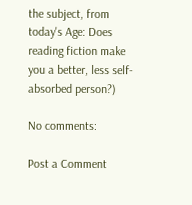the subject, from today's Age: Does reading fiction make you a better, less self-absorbed person?)

No comments:

Post a Comment